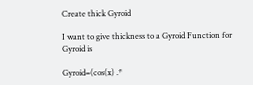Create thick Gyroid

I want to give thickness to a Gyroid Function for Gyroid is

Gyroid=(cos(x) .*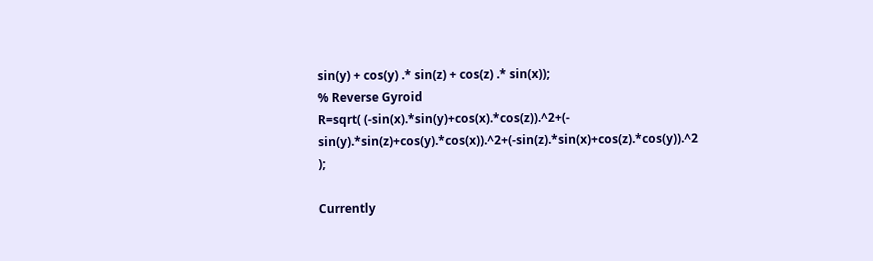sin(y) + cos(y) .* sin(z) + cos(z) .* sin(x));
% Reverse Gyroid
R=sqrt( (-sin(x).*sin(y)+cos(x).*cos(z)).^2+(-
sin(y).*sin(z)+cos(y).*cos(x)).^2+(-sin(z).*sin(x)+cos(z).*cos(y)).^2 );

Currently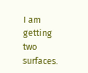I am getting two surfaces.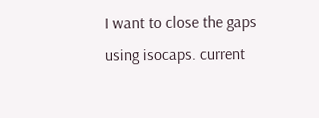I want to close the gaps using isocaps. current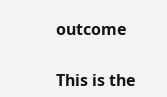outcome

This is the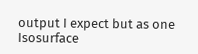output I expect but as one Isosurface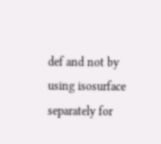def and not by using isosurface separately for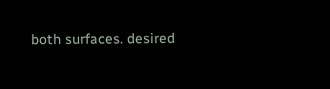both surfaces. desired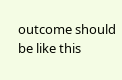outcome should be like this